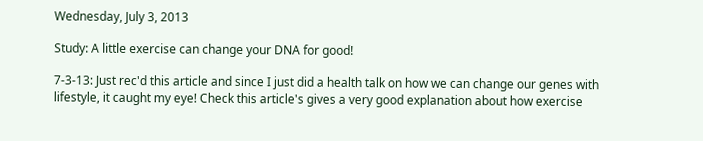Wednesday, July 3, 2013

Study: A little exercise can change your DNA for good!

7-3-13: Just rec'd this article and since I just did a health talk on how we can change our genes with lifestyle, it caught my eye! Check this article's gives a very good explanation about how exercise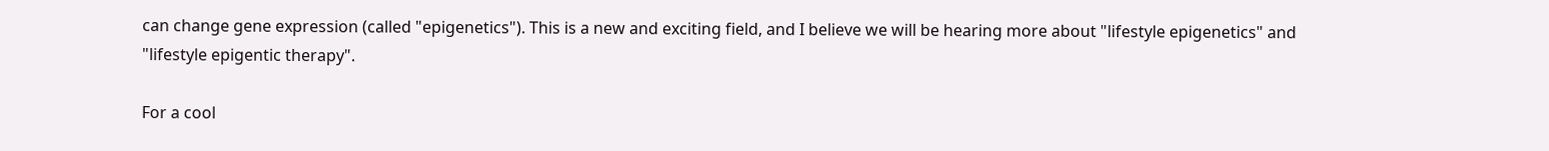can change gene expression (called "epigenetics"). This is a new and exciting field, and I believe we will be hearing more about "lifestyle epigenetics" and "lifestyle epigentic therapy".

For a cool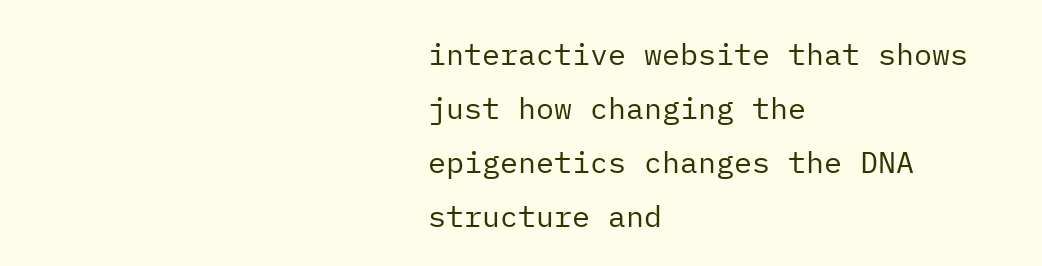interactive website that shows just how changing the epigenetics changes the DNA structure and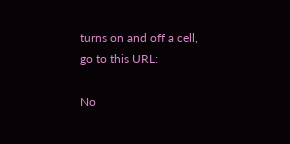turns on and off a cell, go to this URL:

No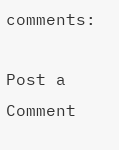comments:

Post a Comment